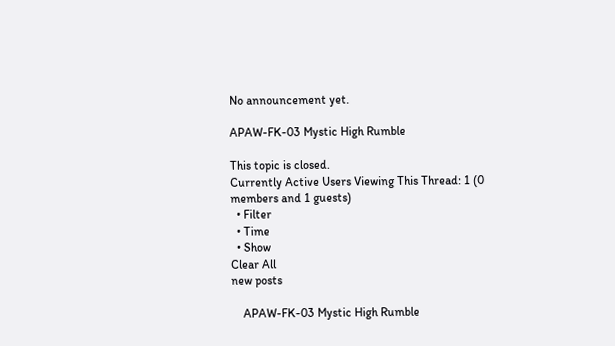No announcement yet.

APAW-FK-03 Mystic High Rumble

This topic is closed.
Currently Active Users Viewing This Thread: 1 (0 members and 1 guests)
  • Filter
  • Time
  • Show
Clear All
new posts

    APAW-FK-03 Mystic High Rumble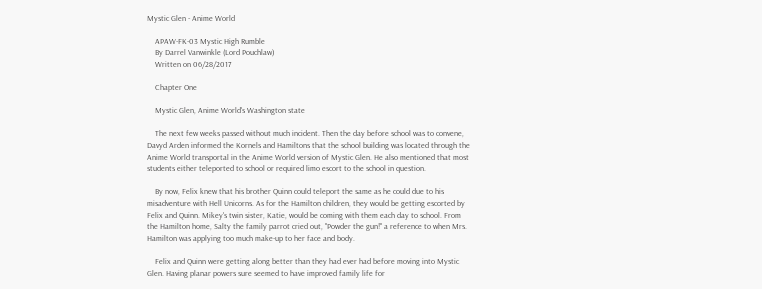Mystic Glen - Anime World

    APAW-FK-03 Mystic High Rumble
    By Darrel Vanwinkle (Lord Pouchlaw)
    Written on 06/28/2017

    Chapter One

    Mystic Glen, Anime World's Washington state

    The next few weeks passed without much incident. Then the day before school was to convene, Davyd Arden informed the Kornels and Hamiltons that the school building was located through the Anime World transportal in the Anime World version of Mystic Glen. He also mentioned that most students either teleported to school or required limo escort to the school in question.

    By now, Felix knew that his brother Quinn could teleport the same as he could due to his misadventure with Hell Unicorns. As for the Hamilton children, they would be getting escorted by Felix and Quinn. Mikey's twin sister, Katie, would be coming with them each day to school. From the Hamilton home, Salty the family parrot cried out, "Powder the gun!" a reference to when Mrs. Hamilton was applying too much make-up to her face and body.

    Felix and Quinn were getting along better than they had ever had before moving into Mystic Glen. Having planar powers sure seemed to have improved family life for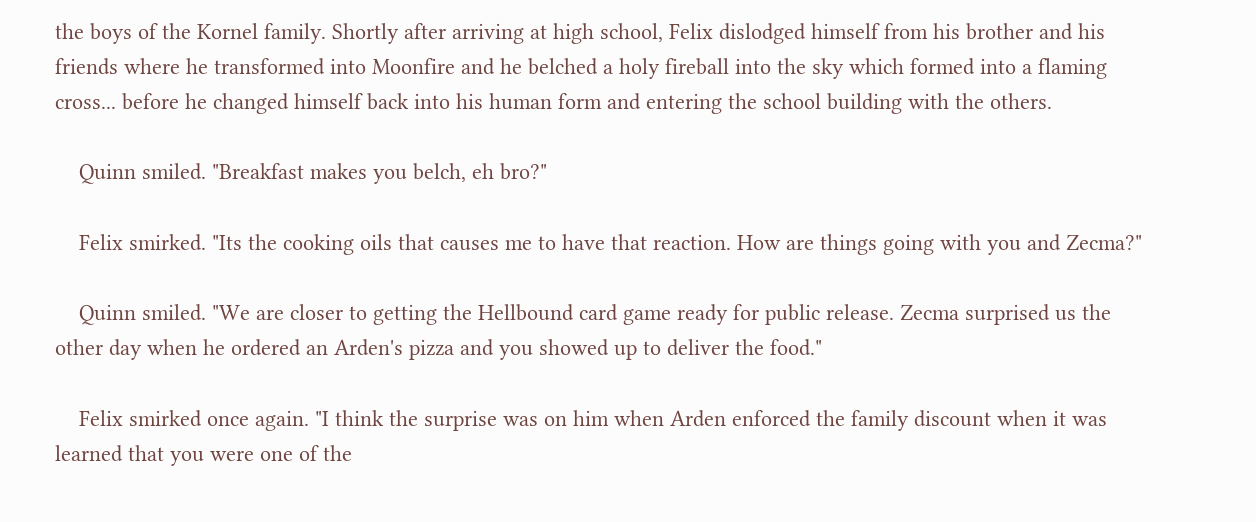the boys of the Kornel family. Shortly after arriving at high school, Felix dislodged himself from his brother and his friends where he transformed into Moonfire and he belched a holy fireball into the sky which formed into a flaming cross... before he changed himself back into his human form and entering the school building with the others.

    Quinn smiled. "Breakfast makes you belch, eh bro?"

    Felix smirked. "Its the cooking oils that causes me to have that reaction. How are things going with you and Zecma?"

    Quinn smiled. "We are closer to getting the Hellbound card game ready for public release. Zecma surprised us the other day when he ordered an Arden's pizza and you showed up to deliver the food."

    Felix smirked once again. "I think the surprise was on him when Arden enforced the family discount when it was learned that you were one of the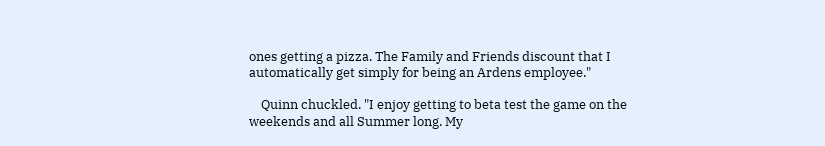ones getting a pizza. The Family and Friends discount that I automatically get simply for being an Ardens employee."

    Quinn chuckled. "I enjoy getting to beta test the game on the weekends and all Summer long. My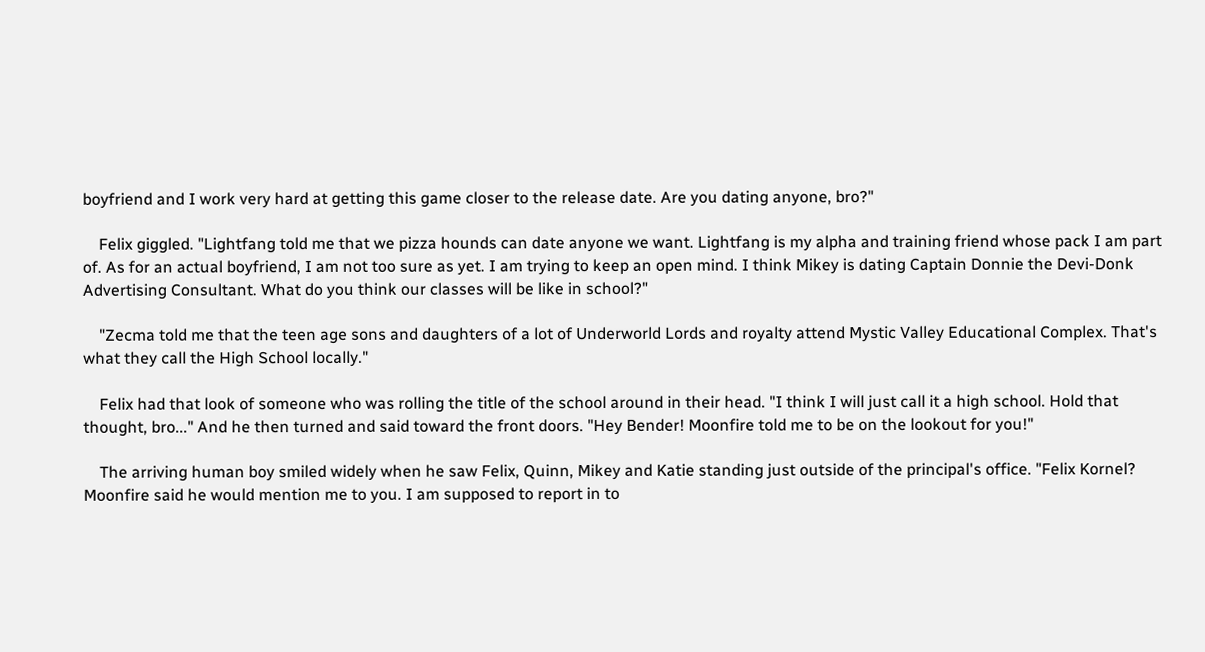boyfriend and I work very hard at getting this game closer to the release date. Are you dating anyone, bro?"

    Felix giggled. "Lightfang told me that we pizza hounds can date anyone we want. Lightfang is my alpha and training friend whose pack I am part of. As for an actual boyfriend, I am not too sure as yet. I am trying to keep an open mind. I think Mikey is dating Captain Donnie the Devi-Donk Advertising Consultant. What do you think our classes will be like in school?"

    "Zecma told me that the teen age sons and daughters of a lot of Underworld Lords and royalty attend Mystic Valley Educational Complex. That's what they call the High School locally."

    Felix had that look of someone who was rolling the title of the school around in their head. "I think I will just call it a high school. Hold that thought, bro..." And he then turned and said toward the front doors. "Hey Bender! Moonfire told me to be on the lookout for you!"

    The arriving human boy smiled widely when he saw Felix, Quinn, Mikey and Katie standing just outside of the principal's office. "Felix Kornel? Moonfire said he would mention me to you. I am supposed to report in to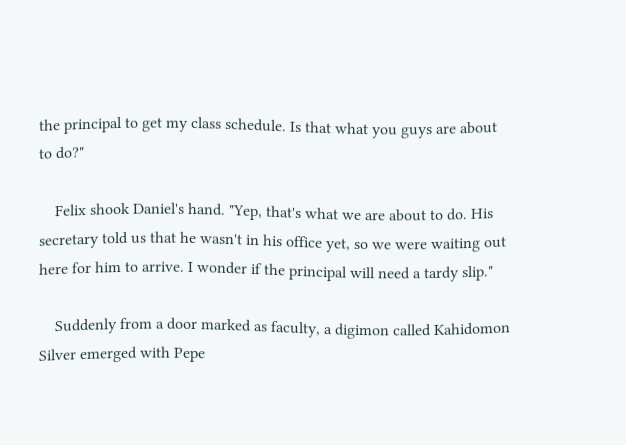the principal to get my class schedule. Is that what you guys are about to do?"

    Felix shook Daniel's hand. "Yep, that's what we are about to do. His secretary told us that he wasn't in his office yet, so we were waiting out here for him to arrive. I wonder if the principal will need a tardy slip."

    Suddenly from a door marked as faculty, a digimon called Kahidomon Silver emerged with Pepe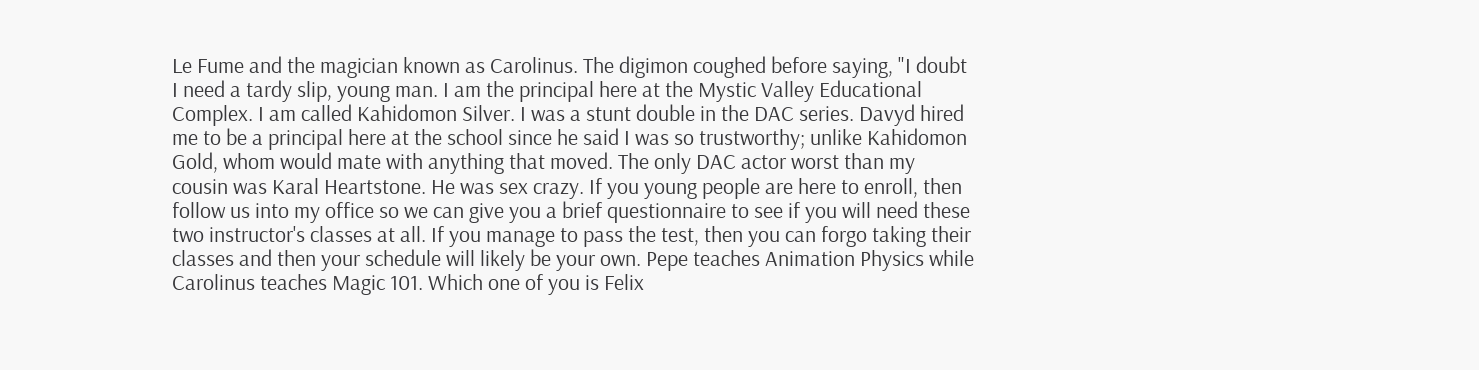Le Fume and the magician known as Carolinus. The digimon coughed before saying, "I doubt I need a tardy slip, young man. I am the principal here at the Mystic Valley Educational Complex. I am called Kahidomon Silver. I was a stunt double in the DAC series. Davyd hired me to be a principal here at the school since he said I was so trustworthy; unlike Kahidomon Gold, whom would mate with anything that moved. The only DAC actor worst than my cousin was Karal Heartstone. He was sex crazy. If you young people are here to enroll, then follow us into my office so we can give you a brief questionnaire to see if you will need these two instructor's classes at all. If you manage to pass the test, then you can forgo taking their classes and then your schedule will likely be your own. Pepe teaches Animation Physics while Carolinus teaches Magic 101. Which one of you is Felix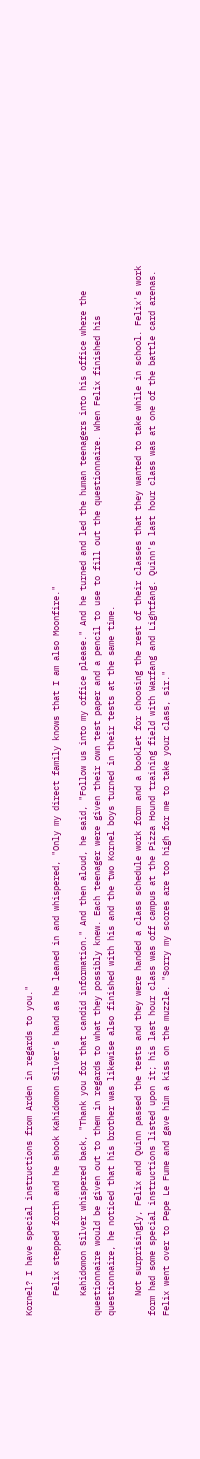Kornel? I have special instructions from Arden in regards to you."

    Felix stepped forth and he shook Kahidomon Silver's hand as he leaned in and whispered, "Only my direct family knows that I am also Moonfire."

    Kahidomon Silver whispered back, "Thank you for that candid information." And then aloud, he said, "Follow us into my office please." And he turned and led the human teenagers into his office where the questionnaire would be given out to them in regards to what they possibly knew. Each teenager were given their own test paper and a pencil to use to fill out the questionnaire. When Felix finished his questionnaire, he noticed that his brother was likewise also finished with his and the two Kornel boys turned in their tests at the same time.

    Not surprisingly, Felix and Quinn passed the tests and they were handed a class schedule work form and a booklet for choosing the rest of their classes that they wanted to take while in school. Felix's work form had some special instructions listed upon it; his last hour class was off campus at the Pizza Hound training field with Warfang and Lightfang. Quinn's last hour class was at one of the battle card arenas. Felix went over to Pepe Le Fume and gave him a kiss on the muzzle. "Sorry my scores are too high for me to take your class, sir."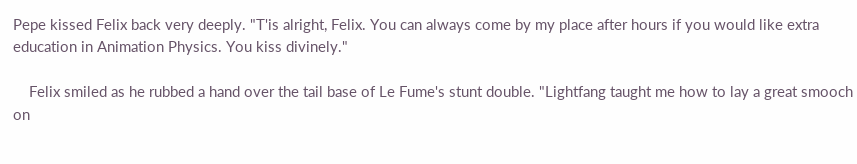Pepe kissed Felix back very deeply. "T'is alright, Felix. You can always come by my place after hours if you would like extra education in Animation Physics. You kiss divinely."

    Felix smiled as he rubbed a hand over the tail base of Le Fume's stunt double. "Lightfang taught me how to lay a great smooch on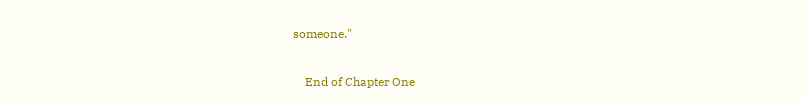someone."

    End of Chapter One